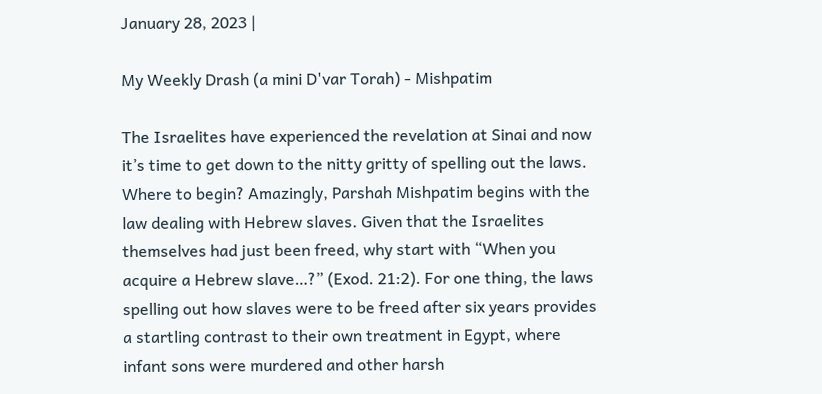January 28, 2023 |

My Weekly Drash (a mini D'var Torah) - Mishpatim

The Israelites have experienced the revelation at Sinai and now it’s time to get down to the nitty gritty of spelling out the laws. Where to begin? Amazingly, Parshah Mishpatim begins with the law dealing with Hebrew slaves. Given that the Israelites themselves had just been freed, why start with “When you acquire a Hebrew slave…?” (Exod. 21:2). For one thing, the laws spelling out how slaves were to be freed after six years provides a startling contrast to their own treatment in Egypt, where infant sons were murdered and other harsh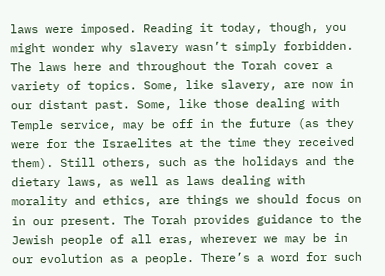laws were imposed. Reading it today, though, you might wonder why slavery wasn’t simply forbidden. The laws here and throughout the Torah cover a variety of topics. Some, like slavery, are now in our distant past. Some, like those dealing with Temple service, may be off in the future (as they were for the Israelites at the time they received them). Still others, such as the holidays and the dietary laws, as well as laws dealing with morality and ethics, are things we should focus on in our present. The Torah provides guidance to the Jewish people of all eras, wherever we may be in our evolution as a people. There’s a word for such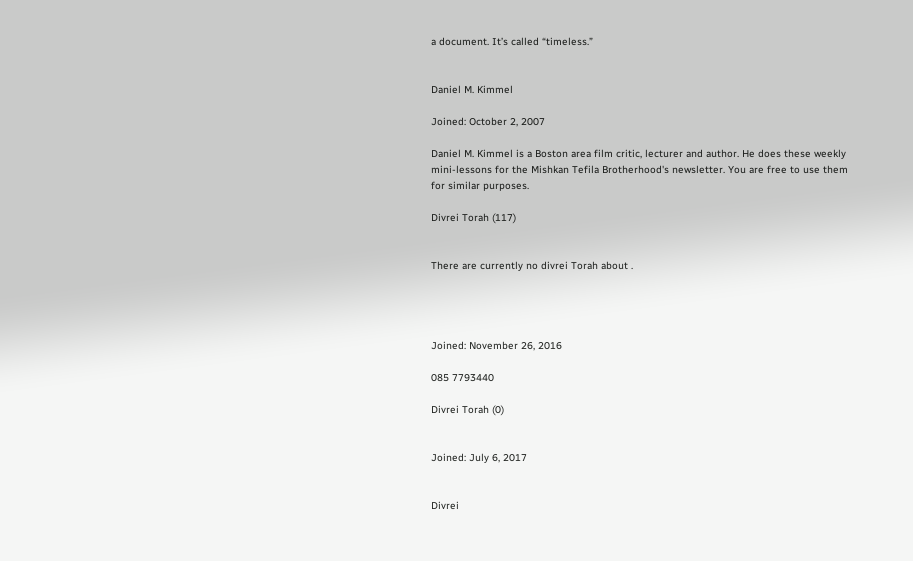a document. It’s called “timeless.”


Daniel M. Kimmel

Joined: October 2, 2007

Daniel M. Kimmel is a Boston area film critic, lecturer and author. He does these weekly mini-lessons for the Mishkan Tefila Brotherhood's newsletter. You are free to use them for similar purposes.

Divrei Torah (117)


There are currently no divrei Torah about .




Joined: November 26, 2016

085 7793440

Divrei Torah (0)


Joined: July 6, 2017


Divrei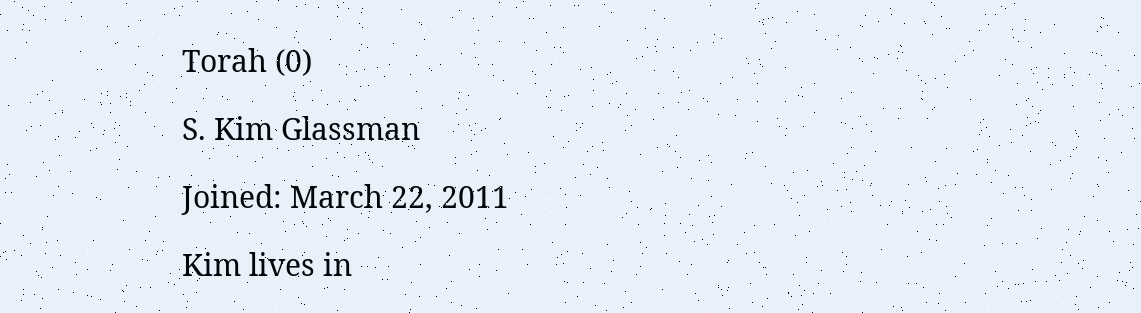Torah (0)

S. Kim Glassman

Joined: March 22, 2011

Kim lives in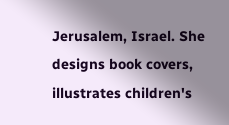Jerusalem, Israel. She designs book covers, illustrates children's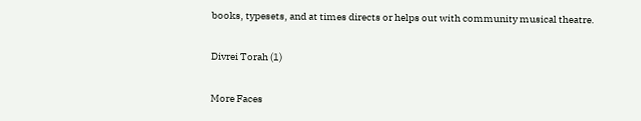books, typesets, and at times directs or helps out with community musical theatre.

Divrei Torah (1)

More Faces